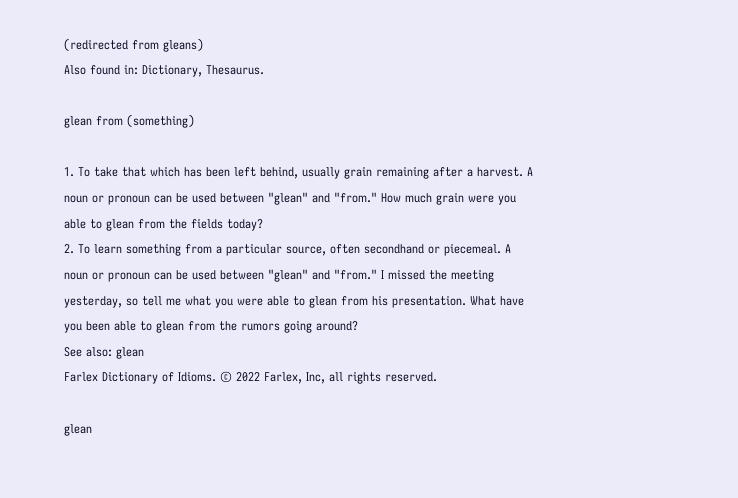(redirected from gleans)
Also found in: Dictionary, Thesaurus.

glean from (something)

1. To take that which has been left behind, usually grain remaining after a harvest. A noun or pronoun can be used between "glean" and "from." How much grain were you able to glean from the fields today?
2. To learn something from a particular source, often secondhand or piecemeal. A noun or pronoun can be used between "glean" and "from." I missed the meeting yesterday, so tell me what you were able to glean from his presentation. What have you been able to glean from the rumors going around?
See also: glean
Farlex Dictionary of Idioms. © 2022 Farlex, Inc, all rights reserved.

glean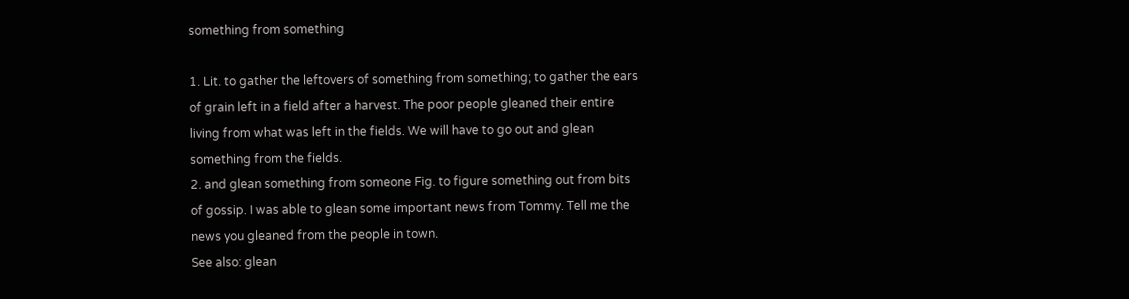something from something

1. Lit. to gather the leftovers of something from something; to gather the ears of grain left in a field after a harvest. The poor people gleaned their entire living from what was left in the fields. We will have to go out and glean something from the fields.
2. and glean something from someone Fig. to figure something out from bits of gossip. I was able to glean some important news from Tommy. Tell me the news you gleaned from the people in town.
See also: glean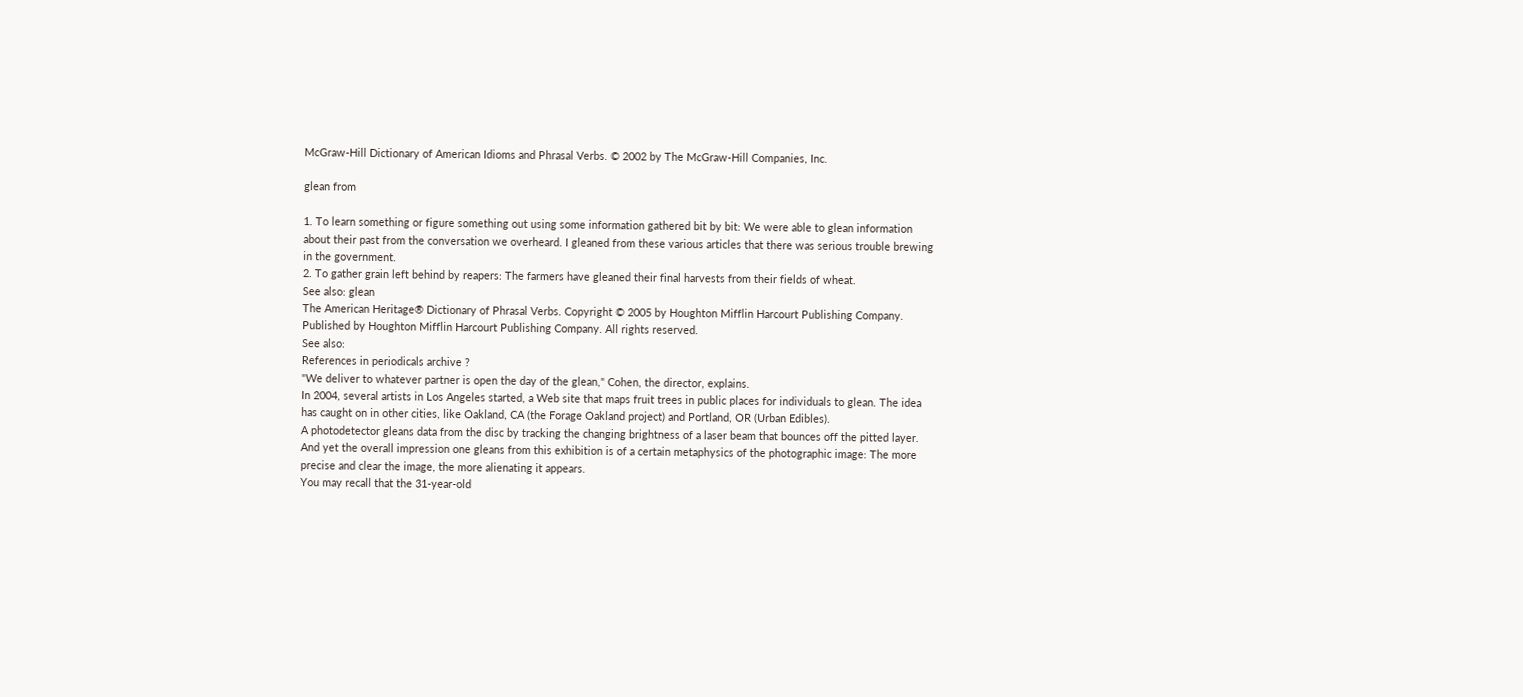McGraw-Hill Dictionary of American Idioms and Phrasal Verbs. © 2002 by The McGraw-Hill Companies, Inc.

glean from

1. To learn something or figure something out using some information gathered bit by bit: We were able to glean information about their past from the conversation we overheard. I gleaned from these various articles that there was serious trouble brewing in the government.
2. To gather grain left behind by reapers: The farmers have gleaned their final harvests from their fields of wheat.
See also: glean
The American Heritage® Dictionary of Phrasal Verbs. Copyright © 2005 by Houghton Mifflin Harcourt Publishing Company. Published by Houghton Mifflin Harcourt Publishing Company. All rights reserved.
See also:
References in periodicals archive ?
"We deliver to whatever partner is open the day of the glean," Cohen, the director, explains.
In 2004, several artists in Los Angeles started, a Web site that maps fruit trees in public places for individuals to glean. The idea has caught on in other cities, like Oakland, CA (the Forage Oakland project) and Portland, OR (Urban Edibles).
A photodetector gleans data from the disc by tracking the changing brightness of a laser beam that bounces off the pitted layer.
And yet the overall impression one gleans from this exhibition is of a certain metaphysics of the photographic image: The more precise and clear the image, the more alienating it appears.
You may recall that the 31-year-old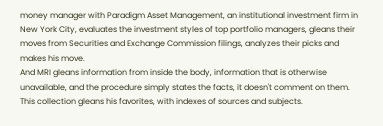money manager with Paradigm Asset Management, an institutional investment firm in New York City, evaluates the investment styles of top portfolio managers, gleans their moves from Securities and Exchange Commission filings, analyzes their picks and makes his move.
And MRI gleans information from inside the body, information that is otherwise unavailable, and the procedure simply states the facts, it doesn't comment on them.
This collection gleans his favorites, with indexes of sources and subjects.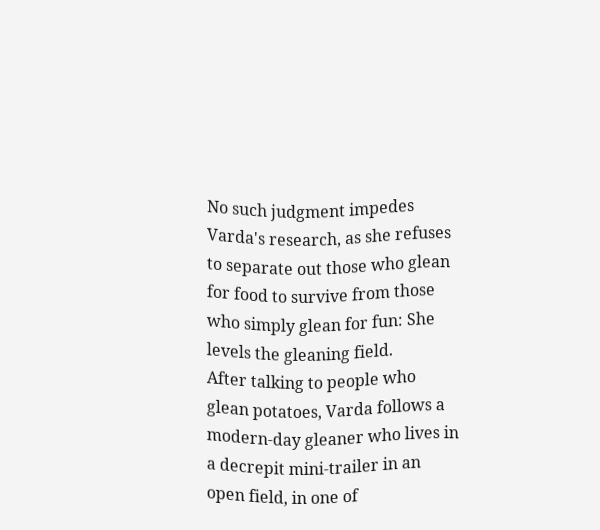No such judgment impedes Varda's research, as she refuses to separate out those who glean for food to survive from those who simply glean for fun: She levels the gleaning field.
After talking to people who glean potatoes, Varda follows a modern-day gleaner who lives in a decrepit mini-trailer in an open field, in one of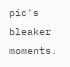pic's bleaker moments.